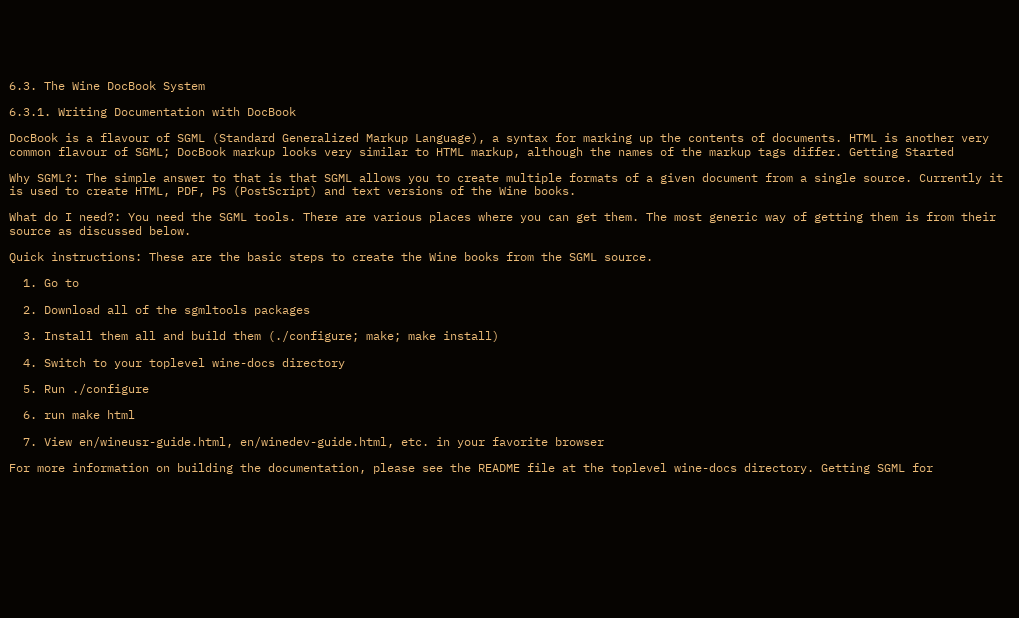6.3. The Wine DocBook System

6.3.1. Writing Documentation with DocBook

DocBook is a flavour of SGML (Standard Generalized Markup Language), a syntax for marking up the contents of documents. HTML is another very common flavour of SGML; DocBook markup looks very similar to HTML markup, although the names of the markup tags differ. Getting Started

Why SGML?: The simple answer to that is that SGML allows you to create multiple formats of a given document from a single source. Currently it is used to create HTML, PDF, PS (PostScript) and text versions of the Wine books.

What do I need?: You need the SGML tools. There are various places where you can get them. The most generic way of getting them is from their source as discussed below.

Quick instructions: These are the basic steps to create the Wine books from the SGML source.

  1. Go to

  2. Download all of the sgmltools packages

  3. Install them all and build them (./configure; make; make install)

  4. Switch to your toplevel wine-docs directory

  5. Run ./configure

  6. run make html

  7. View en/wineusr-guide.html, en/winedev-guide.html, etc. in your favorite browser

For more information on building the documentation, please see the README file at the toplevel wine-docs directory. Getting SGML for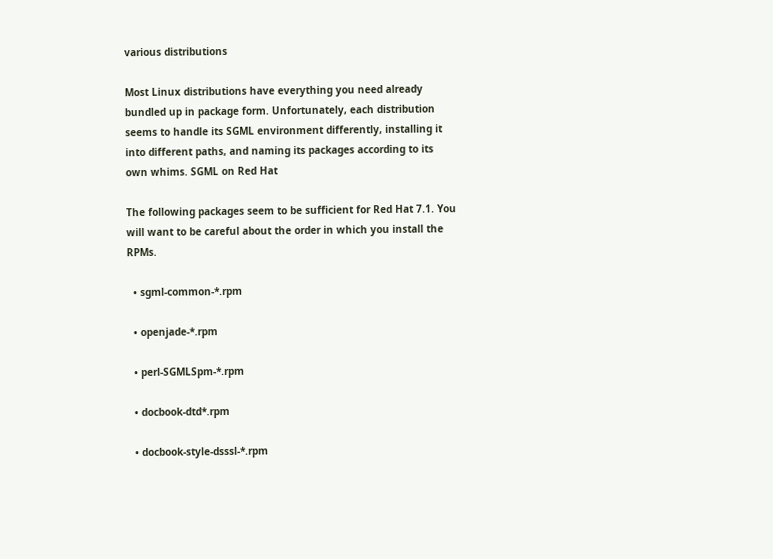various distributions

Most Linux distributions have everything you need already bundled up in package form. Unfortunately, each distribution seems to handle its SGML environment differently, installing it into different paths, and naming its packages according to its own whims. SGML on Red Hat

The following packages seem to be sufficient for Red Hat 7.1. You will want to be careful about the order in which you install the RPMs.

  • sgml-common-*.rpm

  • openjade-*.rpm

  • perl-SGMLSpm-*.rpm

  • docbook-dtd*.rpm

  • docbook-style-dsssl-*.rpm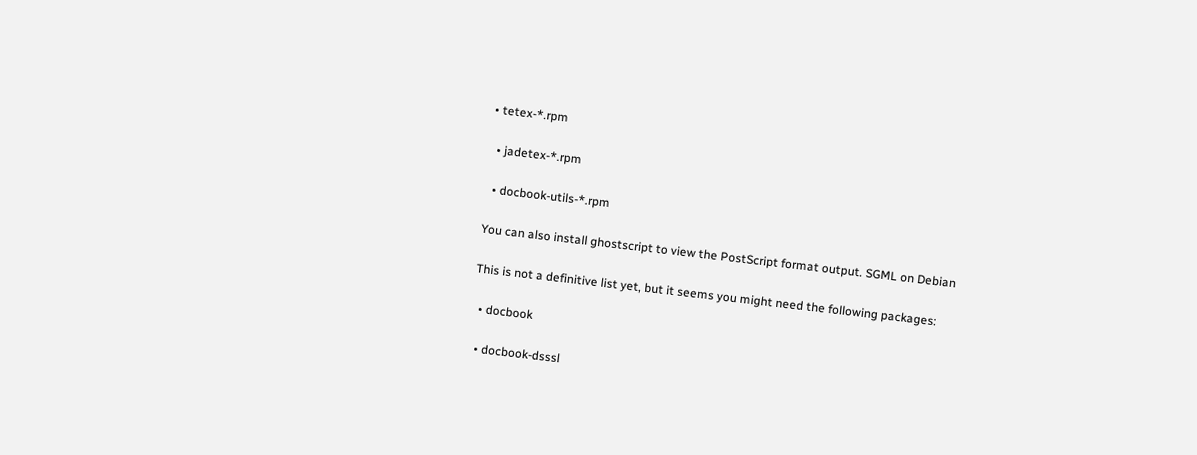• tetex-*.rpm

  • jadetex-*.rpm

  • docbook-utils-*.rpm

You can also install ghostscript to view the PostScript format output. SGML on Debian

This is not a definitive list yet, but it seems you might need the following packages:

  • docbook

  • docbook-dsssl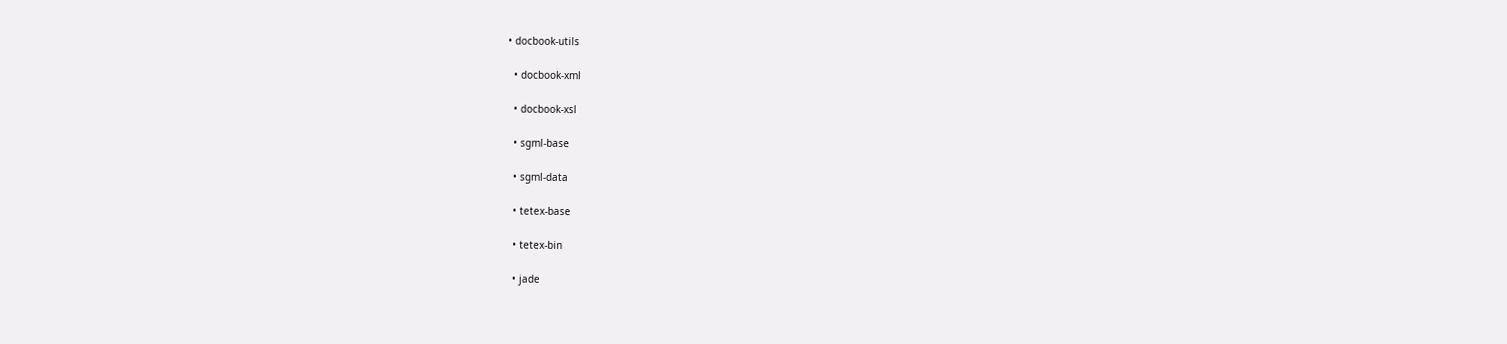• docbook-utils

  • docbook-xml

  • docbook-xsl

  • sgml-base

  • sgml-data

  • tetex-base

  • tetex-bin

  • jade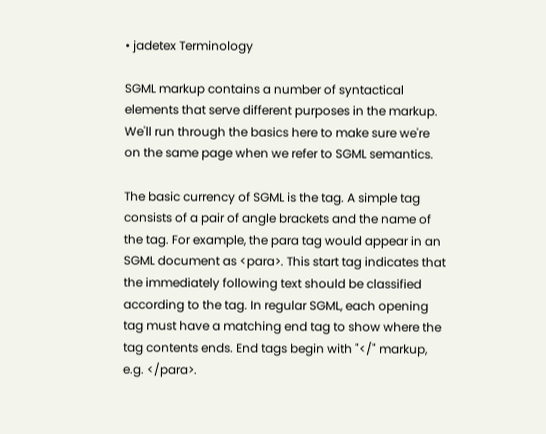• jadetex Terminology

SGML markup contains a number of syntactical elements that serve different purposes in the markup. We'll run through the basics here to make sure we're on the same page when we refer to SGML semantics.

The basic currency of SGML is the tag. A simple tag consists of a pair of angle brackets and the name of the tag. For example, the para tag would appear in an SGML document as <para>. This start tag indicates that the immediately following text should be classified according to the tag. In regular SGML, each opening tag must have a matching end tag to show where the tag contents ends. End tags begin with "</" markup, e.g. </para>.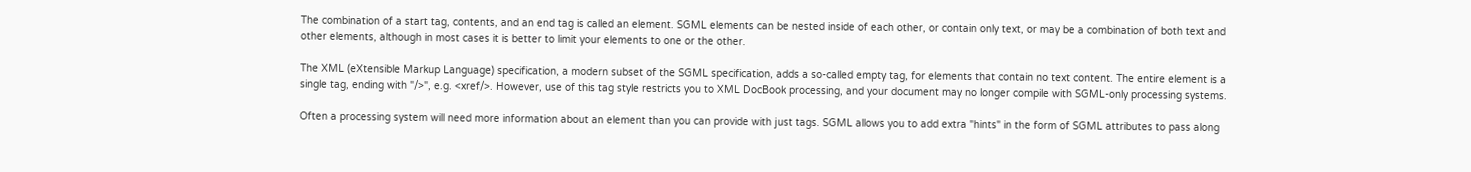The combination of a start tag, contents, and an end tag is called an element. SGML elements can be nested inside of each other, or contain only text, or may be a combination of both text and other elements, although in most cases it is better to limit your elements to one or the other.

The XML (eXtensible Markup Language) specification, a modern subset of the SGML specification, adds a so-called empty tag, for elements that contain no text content. The entire element is a single tag, ending with "/>", e.g. <xref/>. However, use of this tag style restricts you to XML DocBook processing, and your document may no longer compile with SGML-only processing systems.

Often a processing system will need more information about an element than you can provide with just tags. SGML allows you to add extra "hints" in the form of SGML attributes to pass along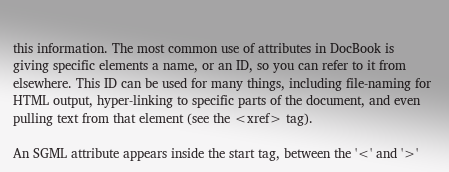this information. The most common use of attributes in DocBook is giving specific elements a name, or an ID, so you can refer to it from elsewhere. This ID can be used for many things, including file-naming for HTML output, hyper-linking to specific parts of the document, and even pulling text from that element (see the <xref> tag).

An SGML attribute appears inside the start tag, between the '<' and '>'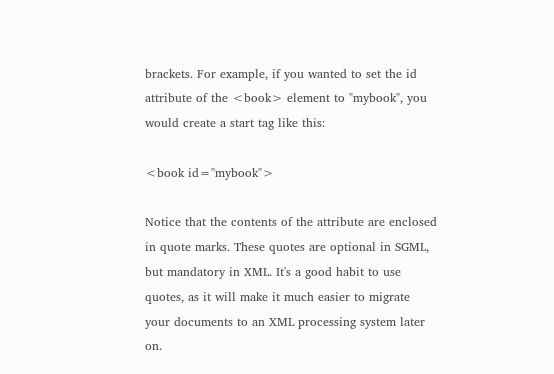brackets. For example, if you wanted to set the id attribute of the <book> element to "mybook", you would create a start tag like this:

<book id="mybook">

Notice that the contents of the attribute are enclosed in quote marks. These quotes are optional in SGML, but mandatory in XML. It's a good habit to use quotes, as it will make it much easier to migrate your documents to an XML processing system later on.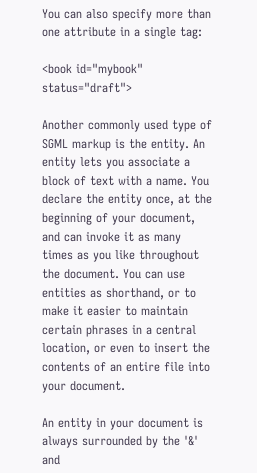You can also specify more than one attribute in a single tag:

<book id="mybook" status="draft">

Another commonly used type of SGML markup is the entity. An entity lets you associate a block of text with a name. You declare the entity once, at the beginning of your document, and can invoke it as many times as you like throughout the document. You can use entities as shorthand, or to make it easier to maintain certain phrases in a central location, or even to insert the contents of an entire file into your document.

An entity in your document is always surrounded by the '&' and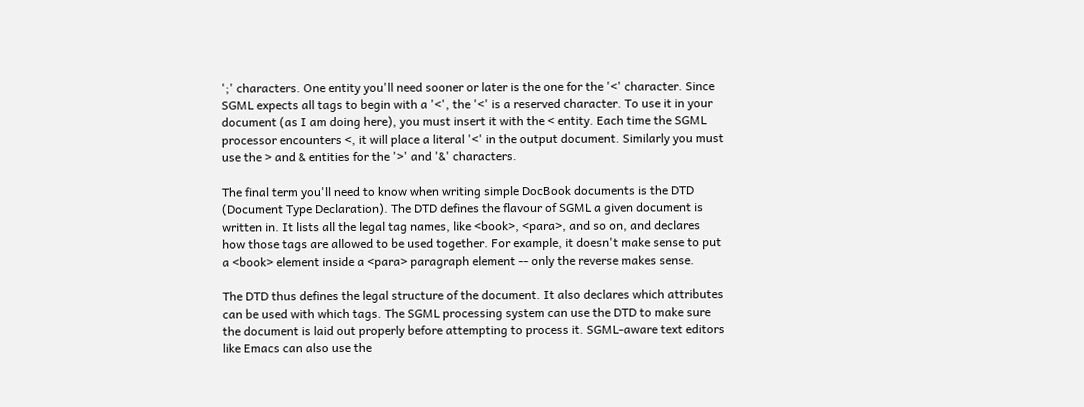';' characters. One entity you'll need sooner or later is the one for the '<' character. Since SGML expects all tags to begin with a '<', the '<' is a reserved character. To use it in your document (as I am doing here), you must insert it with the < entity. Each time the SGML processor encounters <, it will place a literal '<' in the output document. Similarly you must use the > and & entities for the '>' and '&' characters.

The final term you'll need to know when writing simple DocBook documents is the DTD (Document Type Declaration). The DTD defines the flavour of SGML a given document is written in. It lists all the legal tag names, like <book>, <para>, and so on, and declares how those tags are allowed to be used together. For example, it doesn't make sense to put a <book> element inside a <para> paragraph element -- only the reverse makes sense.

The DTD thus defines the legal structure of the document. It also declares which attributes can be used with which tags. The SGML processing system can use the DTD to make sure the document is laid out properly before attempting to process it. SGML-aware text editors like Emacs can also use the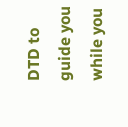DTD to guide you while you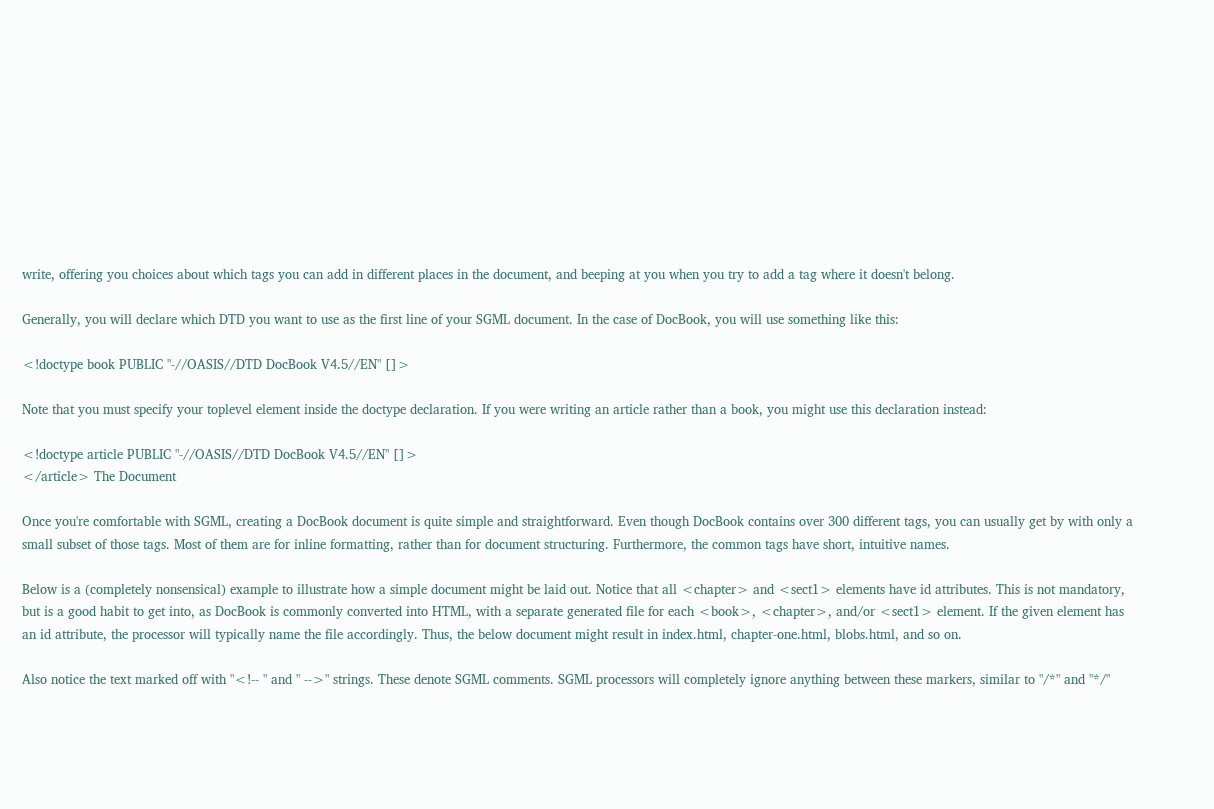write, offering you choices about which tags you can add in different places in the document, and beeping at you when you try to add a tag where it doesn't belong.

Generally, you will declare which DTD you want to use as the first line of your SGML document. In the case of DocBook, you will use something like this:

<!doctype book PUBLIC "-//OASIS//DTD DocBook V4.5//EN" []>

Note that you must specify your toplevel element inside the doctype declaration. If you were writing an article rather than a book, you might use this declaration instead:

<!doctype article PUBLIC "-//OASIS//DTD DocBook V4.5//EN" []>
</article> The Document

Once you're comfortable with SGML, creating a DocBook document is quite simple and straightforward. Even though DocBook contains over 300 different tags, you can usually get by with only a small subset of those tags. Most of them are for inline formatting, rather than for document structuring. Furthermore, the common tags have short, intuitive names.

Below is a (completely nonsensical) example to illustrate how a simple document might be laid out. Notice that all <chapter> and <sect1> elements have id attributes. This is not mandatory, but is a good habit to get into, as DocBook is commonly converted into HTML, with a separate generated file for each <book>, <chapter>, and/or <sect1> element. If the given element has an id attribute, the processor will typically name the file accordingly. Thus, the below document might result in index.html, chapter-one.html, blobs.html, and so on.

Also notice the text marked off with "<!-- " and " -->" strings. These denote SGML comments. SGML processors will completely ignore anything between these markers, similar to "/*" and "*/"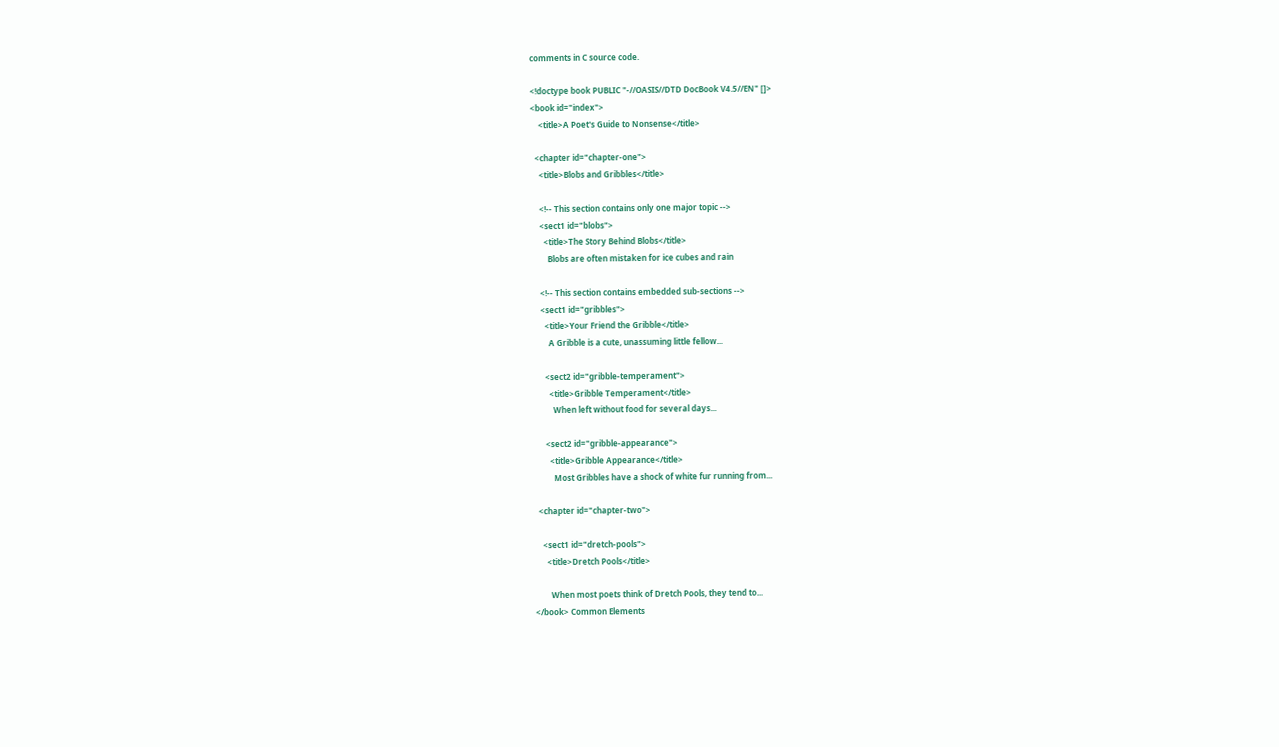comments in C source code.

<!doctype book PUBLIC "-//OASIS//DTD DocBook V4.5//EN" []>
<book id="index">
    <title>A Poet's Guide to Nonsense</title>

  <chapter id="chapter-one">
    <title>Blobs and Gribbles</title>

    <!-- This section contains only one major topic -->
    <sect1 id="blobs">
      <title>The Story Behind Blobs</title>
        Blobs are often mistaken for ice cubes and rain

    <!-- This section contains embedded sub-sections -->
    <sect1 id="gribbles">
      <title>Your Friend the Gribble</title>
        A Gribble is a cute, unassuming little fellow...

      <sect2 id="gribble-temperament">
        <title>Gribble Temperament</title>
          When left without food for several days...

      <sect2 id="gribble-appearance">
        <title>Gribble Appearance</title>
          Most Gribbles have a shock of white fur running from...

  <chapter id="chapter-two">

    <sect1 id="dretch-pools">
      <title>Dretch Pools</title>

        When most poets think of Dretch Pools, they tend to...
</book> Common Elements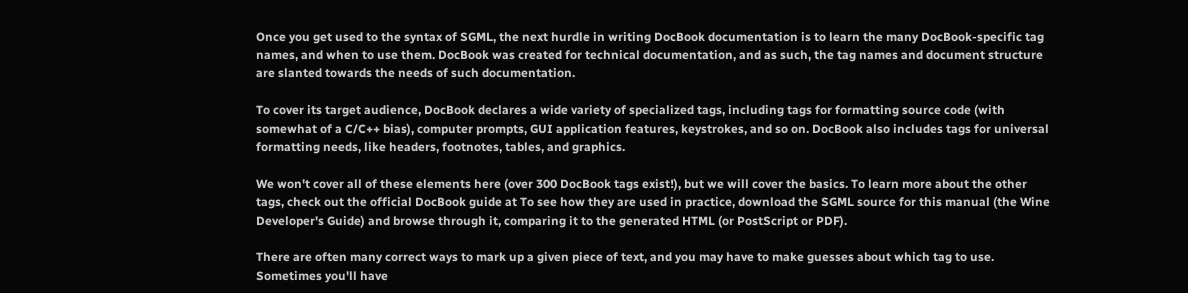Once you get used to the syntax of SGML, the next hurdle in writing DocBook documentation is to learn the many DocBook-specific tag names, and when to use them. DocBook was created for technical documentation, and as such, the tag names and document structure are slanted towards the needs of such documentation.

To cover its target audience, DocBook declares a wide variety of specialized tags, including tags for formatting source code (with somewhat of a C/C++ bias), computer prompts, GUI application features, keystrokes, and so on. DocBook also includes tags for universal formatting needs, like headers, footnotes, tables, and graphics.

We won't cover all of these elements here (over 300 DocBook tags exist!), but we will cover the basics. To learn more about the other tags, check out the official DocBook guide at To see how they are used in practice, download the SGML source for this manual (the Wine Developer's Guide) and browse through it, comparing it to the generated HTML (or PostScript or PDF).

There are often many correct ways to mark up a given piece of text, and you may have to make guesses about which tag to use. Sometimes you'll have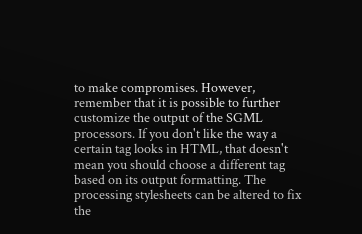to make compromises. However, remember that it is possible to further customize the output of the SGML processors. If you don't like the way a certain tag looks in HTML, that doesn't mean you should choose a different tag based on its output formatting. The processing stylesheets can be altered to fix the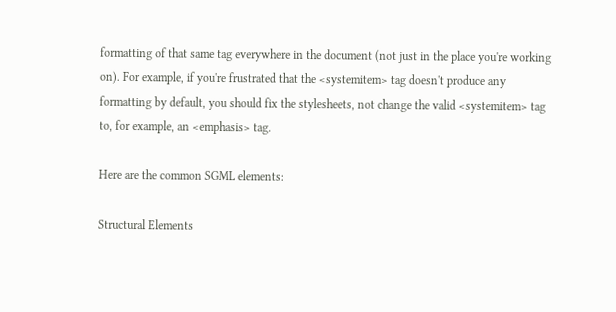formatting of that same tag everywhere in the document (not just in the place you're working on). For example, if you're frustrated that the <systemitem> tag doesn't produce any formatting by default, you should fix the stylesheets, not change the valid <systemitem> tag to, for example, an <emphasis> tag.

Here are the common SGML elements:

Structural Elements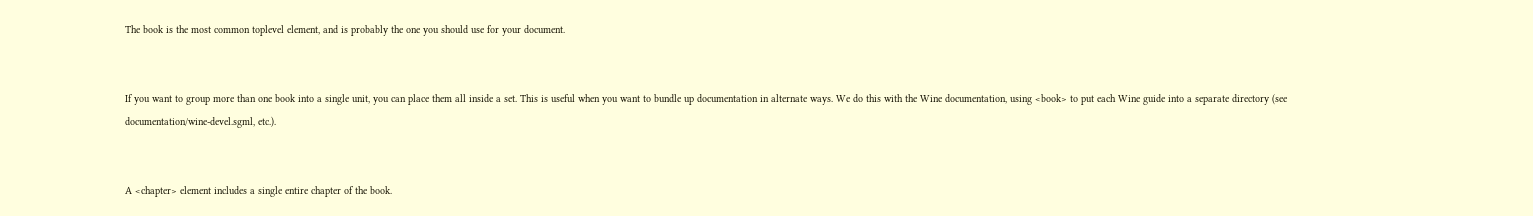The book is the most common toplevel element, and is probably the one you should use for your document.


If you want to group more than one book into a single unit, you can place them all inside a set. This is useful when you want to bundle up documentation in alternate ways. We do this with the Wine documentation, using <book> to put each Wine guide into a separate directory (see documentation/wine-devel.sgml, etc.).


A <chapter> element includes a single entire chapter of the book.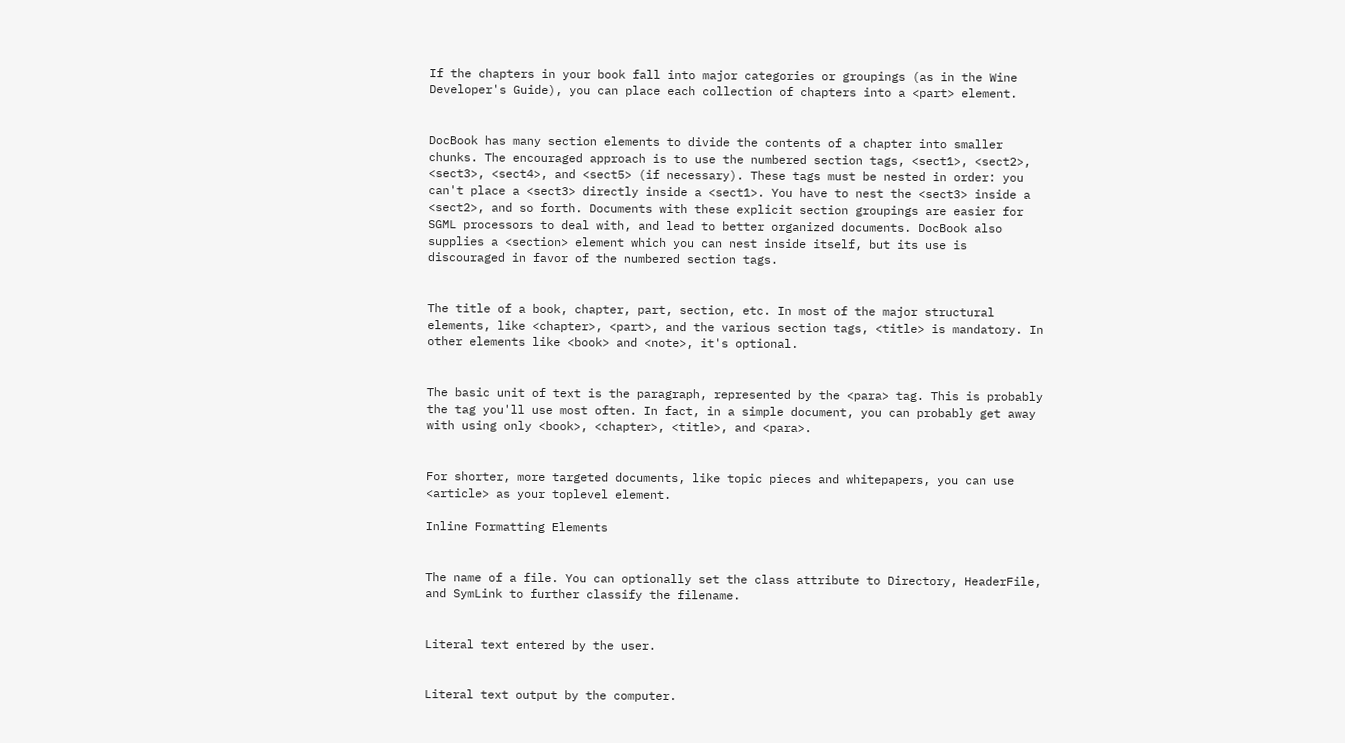If the chapters in your book fall into major categories or groupings (as in the Wine Developer's Guide), you can place each collection of chapters into a <part> element.


DocBook has many section elements to divide the contents of a chapter into smaller chunks. The encouraged approach is to use the numbered section tags, <sect1>, <sect2>, <sect3>, <sect4>, and <sect5> (if necessary). These tags must be nested in order: you can't place a <sect3> directly inside a <sect1>. You have to nest the <sect3> inside a <sect2>, and so forth. Documents with these explicit section groupings are easier for SGML processors to deal with, and lead to better organized documents. DocBook also supplies a <section> element which you can nest inside itself, but its use is discouraged in favor of the numbered section tags.


The title of a book, chapter, part, section, etc. In most of the major structural elements, like <chapter>, <part>, and the various section tags, <title> is mandatory. In other elements like <book> and <note>, it's optional.


The basic unit of text is the paragraph, represented by the <para> tag. This is probably the tag you'll use most often. In fact, in a simple document, you can probably get away with using only <book>, <chapter>, <title>, and <para>.


For shorter, more targeted documents, like topic pieces and whitepapers, you can use <article> as your toplevel element.

Inline Formatting Elements


The name of a file. You can optionally set the class attribute to Directory, HeaderFile, and SymLink to further classify the filename.


Literal text entered by the user.


Literal text output by the computer.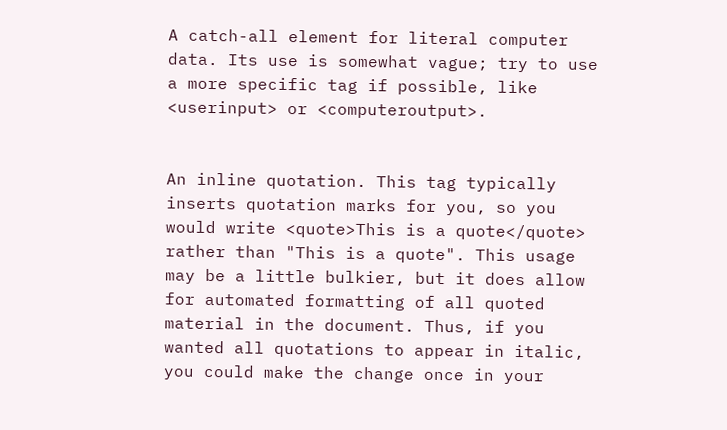A catch-all element for literal computer data. Its use is somewhat vague; try to use a more specific tag if possible, like <userinput> or <computeroutput>.


An inline quotation. This tag typically inserts quotation marks for you, so you would write <quote>This is a quote</quote> rather than "This is a quote". This usage may be a little bulkier, but it does allow for automated formatting of all quoted material in the document. Thus, if you wanted all quotations to appear in italic, you could make the change once in your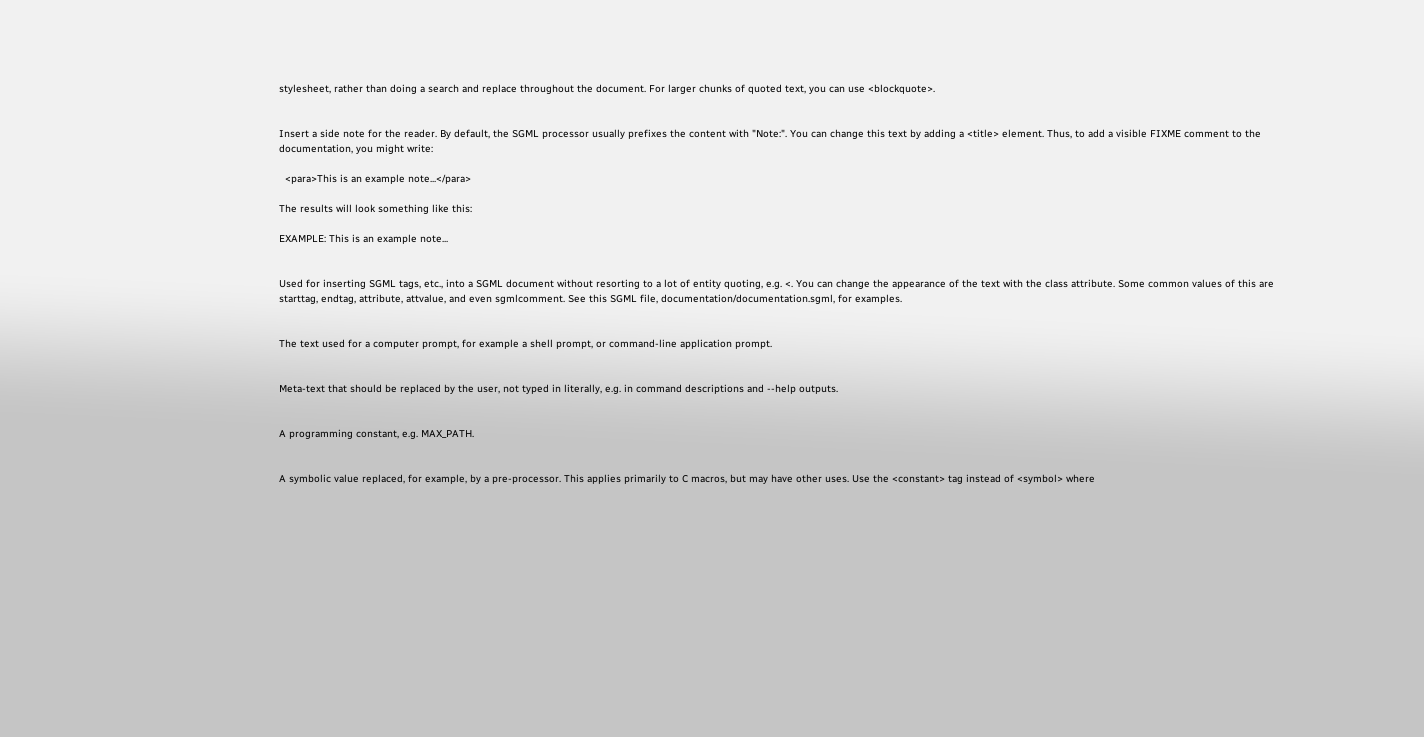stylesheet, rather than doing a search and replace throughout the document. For larger chunks of quoted text, you can use <blockquote>.


Insert a side note for the reader. By default, the SGML processor usually prefixes the content with "Note:". You can change this text by adding a <title> element. Thus, to add a visible FIXME comment to the documentation, you might write:

  <para>This is an example note...</para>

The results will look something like this:

EXAMPLE: This is an example note...


Used for inserting SGML tags, etc., into a SGML document without resorting to a lot of entity quoting, e.g. <. You can change the appearance of the text with the class attribute. Some common values of this are starttag, endtag, attribute, attvalue, and even sgmlcomment. See this SGML file, documentation/documentation.sgml, for examples.


The text used for a computer prompt, for example a shell prompt, or command-line application prompt.


Meta-text that should be replaced by the user, not typed in literally, e.g. in command descriptions and --help outputs.


A programming constant, e.g. MAX_PATH.


A symbolic value replaced, for example, by a pre-processor. This applies primarily to C macros, but may have other uses. Use the <constant> tag instead of <symbol> where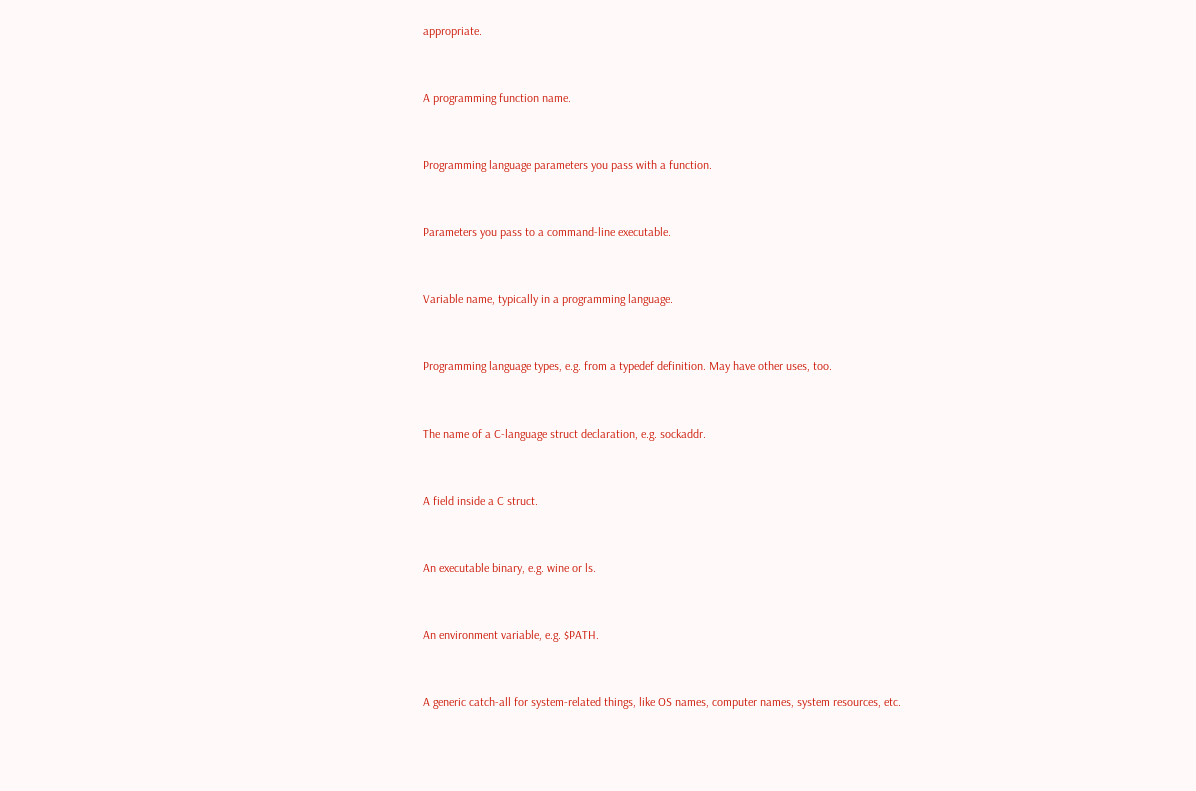appropriate.


A programming function name.


Programming language parameters you pass with a function.


Parameters you pass to a command-line executable.


Variable name, typically in a programming language.


Programming language types, e.g. from a typedef definition. May have other uses, too.


The name of a C-language struct declaration, e.g. sockaddr.


A field inside a C struct.


An executable binary, e.g. wine or ls.


An environment variable, e.g. $PATH.


A generic catch-all for system-related things, like OS names, computer names, system resources, etc.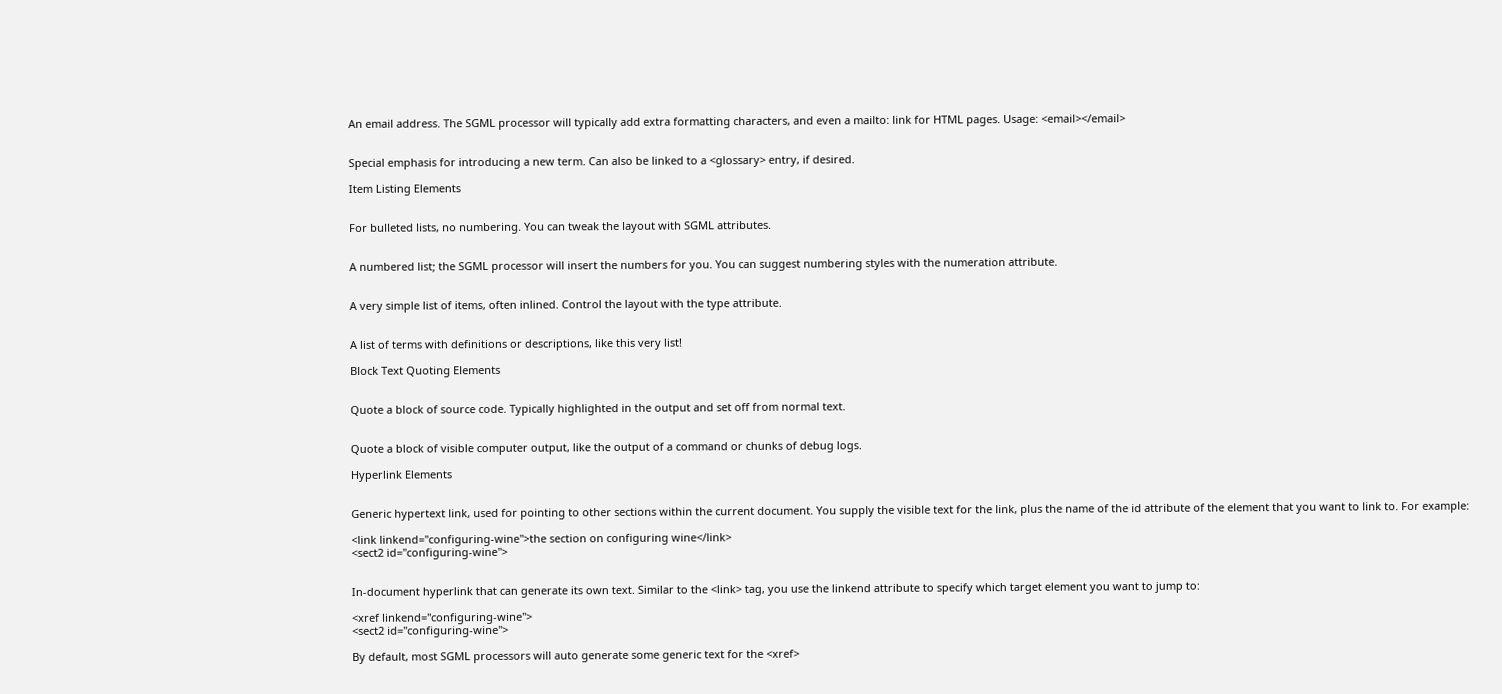An email address. The SGML processor will typically add extra formatting characters, and even a mailto: link for HTML pages. Usage: <email></email>


Special emphasis for introducing a new term. Can also be linked to a <glossary> entry, if desired.

Item Listing Elements


For bulleted lists, no numbering. You can tweak the layout with SGML attributes.


A numbered list; the SGML processor will insert the numbers for you. You can suggest numbering styles with the numeration attribute.


A very simple list of items, often inlined. Control the layout with the type attribute.


A list of terms with definitions or descriptions, like this very list!

Block Text Quoting Elements


Quote a block of source code. Typically highlighted in the output and set off from normal text.


Quote a block of visible computer output, like the output of a command or chunks of debug logs.

Hyperlink Elements


Generic hypertext link, used for pointing to other sections within the current document. You supply the visible text for the link, plus the name of the id attribute of the element that you want to link to. For example:

<link linkend="configuring-wine">the section on configuring wine</link>
<sect2 id="configuring-wine">


In-document hyperlink that can generate its own text. Similar to the <link> tag, you use the linkend attribute to specify which target element you want to jump to:

<xref linkend="configuring-wine">
<sect2 id="configuring-wine">

By default, most SGML processors will auto generate some generic text for the <xref>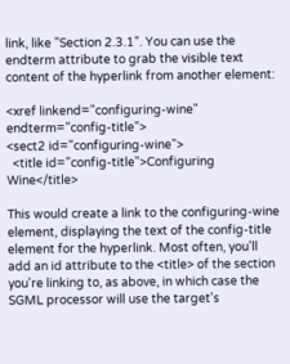link, like "Section 2.3.1". You can use the endterm attribute to grab the visible text content of the hyperlink from another element:

<xref linkend="configuring-wine" endterm="config-title">
<sect2 id="configuring-wine">
  <title id="config-title">Configuring Wine</title>

This would create a link to the configuring-wine element, displaying the text of the config-title element for the hyperlink. Most often, you'll add an id attribute to the <title> of the section you're linking to, as above, in which case the SGML processor will use the target's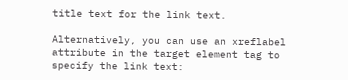title text for the link text.

Alternatively, you can use an xreflabel attribute in the target element tag to specify the link text: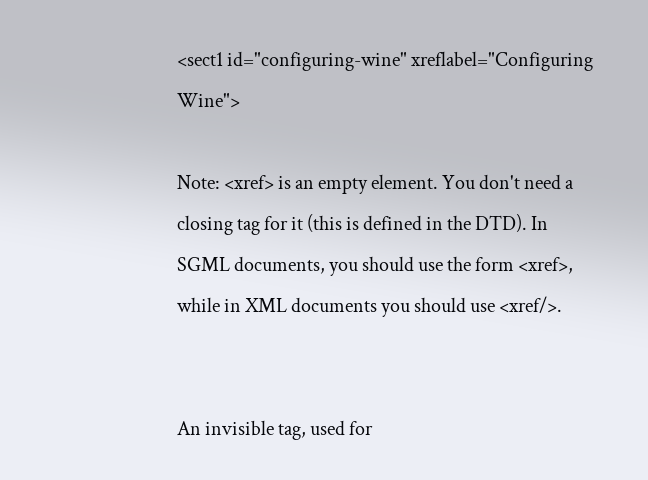<sect1 id="configuring-wine" xreflabel="Configuring Wine">

Note: <xref> is an empty element. You don't need a closing tag for it (this is defined in the DTD). In SGML documents, you should use the form <xref>, while in XML documents you should use <xref/>.


An invisible tag, used for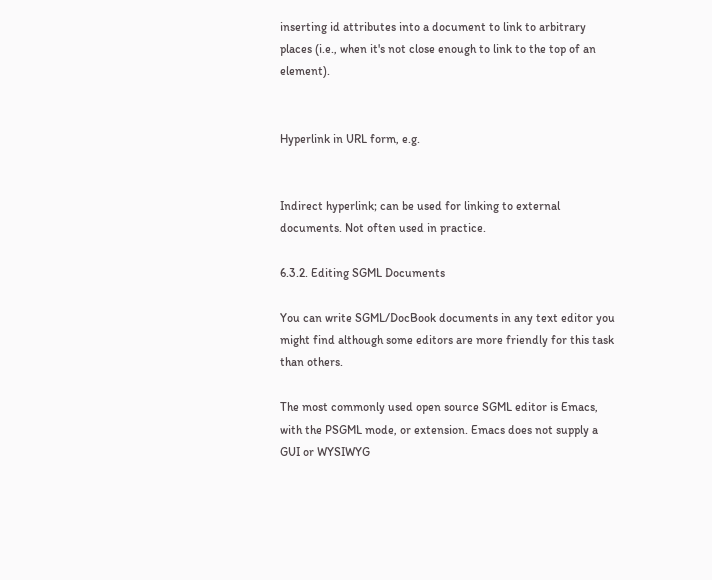inserting id attributes into a document to link to arbitrary places (i.e., when it's not close enough to link to the top of an element).


Hyperlink in URL form, e.g.


Indirect hyperlink; can be used for linking to external documents. Not often used in practice.

6.3.2. Editing SGML Documents

You can write SGML/DocBook documents in any text editor you might find although some editors are more friendly for this task than others.

The most commonly used open source SGML editor is Emacs, with the PSGML mode, or extension. Emacs does not supply a GUI or WYSIWYG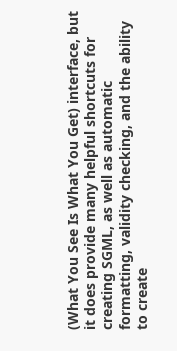(What You See Is What You Get) interface, but it does provide many helpful shortcuts for creating SGML, as well as automatic formatting, validity checking, and the ability to create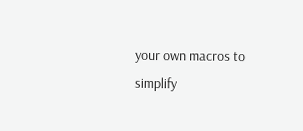your own macros to simplify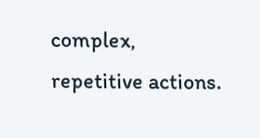complex, repetitive actions.